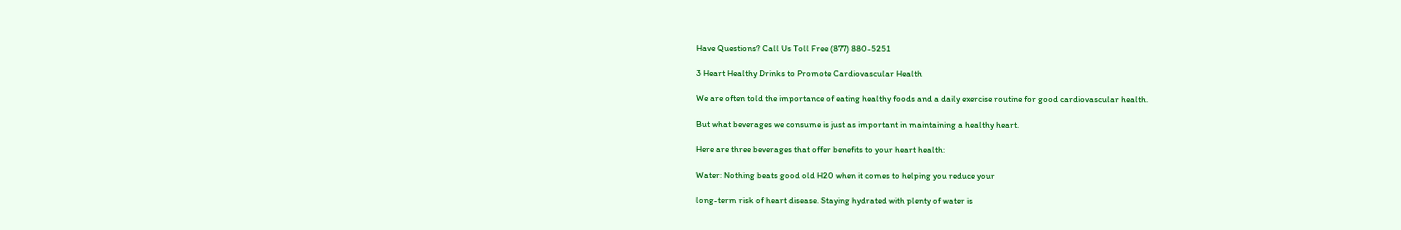Have Questions? Call Us Toll Free (877) 880-5251

3 Heart Healthy Drinks to Promote Cardiovascular Health

We are often told the importance of eating healthy foods and a daily exercise routine for good cardiovascular health.

But what beverages we consume is just as important in maintaining a healthy heart.

Here are three beverages that offer benefits to your heart health:

Water: Nothing beats good old H20 when it comes to helping you reduce your

long-term risk of heart disease. Staying hydrated with plenty of water is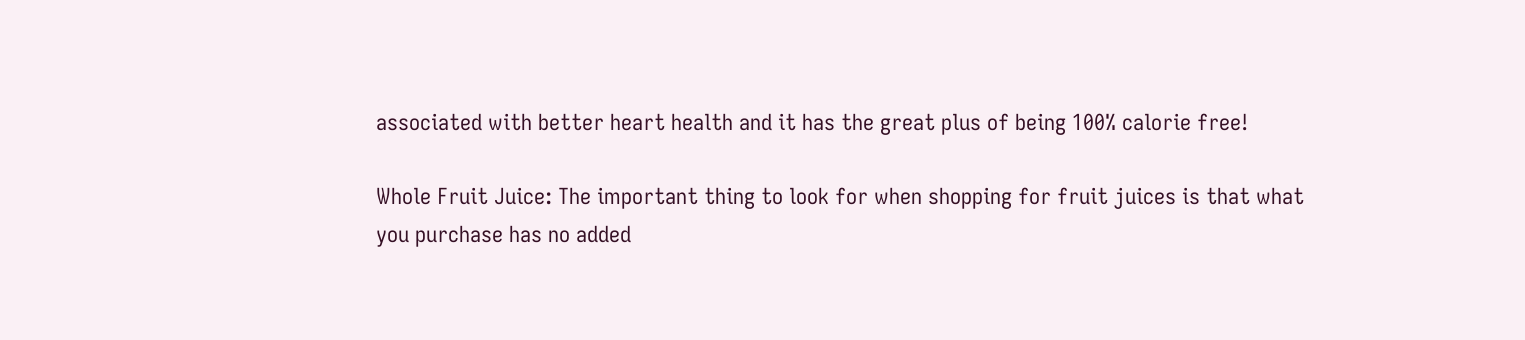associated with better heart health and it has the great plus of being 100% calorie free!

Whole Fruit Juice: The important thing to look for when shopping for fruit juices is that what you purchase has no added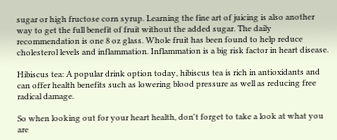sugar or high fructose corn syrup. Learning the fine art of juicing is also another way to get the full benefit of fruit without the added sugar. The daily recommendation is one 8 oz glass. Whole fruit has been found to help reduce cholesterol levels and inflammation. Inflammation is a big risk factor in heart disease.

Hibiscus tea: A popular drink option today, hibiscus tea is rich in antioxidants and can offer health benefits such as lowering blood pressure as well as reducing free radical damage.

So when looking out for your heart health, don't forget to take a look at what you are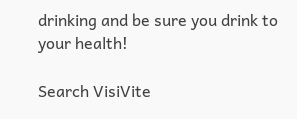drinking and be sure you drink to your health!

Search VisiVite